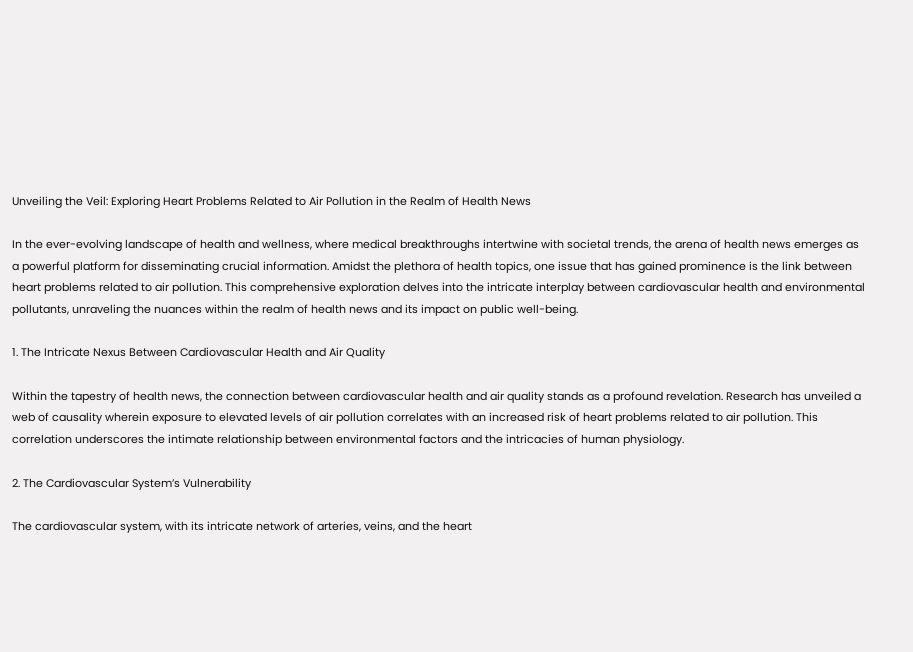Unveiling the Veil: Exploring Heart Problems Related to Air Pollution in the Realm of Health News

In the ever-evolving landscape of health and wellness, where medical breakthroughs intertwine with societal trends, the arena of health news emerges as a powerful platform for disseminating crucial information. Amidst the plethora of health topics, one issue that has gained prominence is the link between heart problems related to air pollution. This comprehensive exploration delves into the intricate interplay between cardiovascular health and environmental pollutants, unraveling the nuances within the realm of health news and its impact on public well-being.

1. The Intricate Nexus Between Cardiovascular Health and Air Quality

Within the tapestry of health news, the connection between cardiovascular health and air quality stands as a profound revelation. Research has unveiled a web of causality wherein exposure to elevated levels of air pollution correlates with an increased risk of heart problems related to air pollution. This correlation underscores the intimate relationship between environmental factors and the intricacies of human physiology.

2. The Cardiovascular System’s Vulnerability

The cardiovascular system, with its intricate network of arteries, veins, and the heart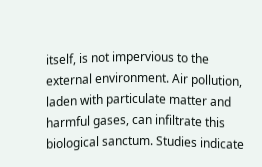itself, is not impervious to the external environment. Air pollution, laden with particulate matter and harmful gases, can infiltrate this biological sanctum. Studies indicate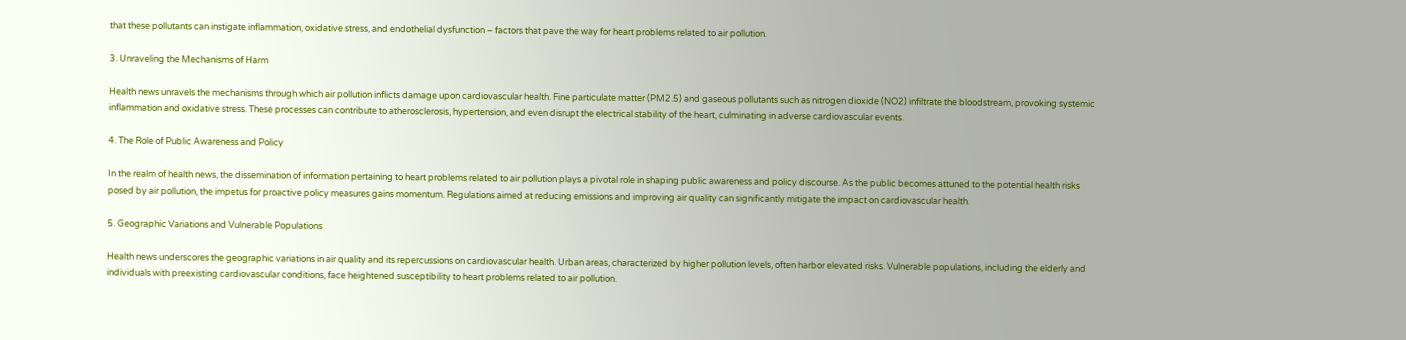that these pollutants can instigate inflammation, oxidative stress, and endothelial dysfunction – factors that pave the way for heart problems related to air pollution.

3. Unraveling the Mechanisms of Harm

Health news unravels the mechanisms through which air pollution inflicts damage upon cardiovascular health. Fine particulate matter (PM2.5) and gaseous pollutants such as nitrogen dioxide (NO2) infiltrate the bloodstream, provoking systemic inflammation and oxidative stress. These processes can contribute to atherosclerosis, hypertension, and even disrupt the electrical stability of the heart, culminating in adverse cardiovascular events.

4. The Role of Public Awareness and Policy

In the realm of health news, the dissemination of information pertaining to heart problems related to air pollution plays a pivotal role in shaping public awareness and policy discourse. As the public becomes attuned to the potential health risks posed by air pollution, the impetus for proactive policy measures gains momentum. Regulations aimed at reducing emissions and improving air quality can significantly mitigate the impact on cardiovascular health.

5. Geographic Variations and Vulnerable Populations

Health news underscores the geographic variations in air quality and its repercussions on cardiovascular health. Urban areas, characterized by higher pollution levels, often harbor elevated risks. Vulnerable populations, including the elderly and individuals with preexisting cardiovascular conditions, face heightened susceptibility to heart problems related to air pollution.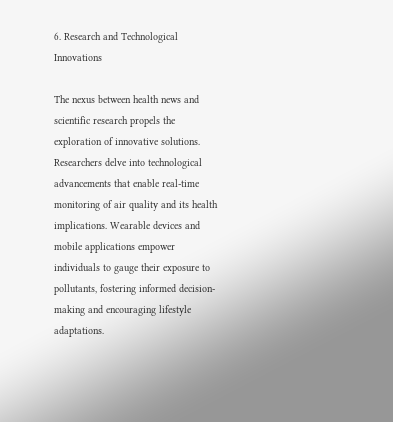6. Research and Technological Innovations

The nexus between health news and scientific research propels the exploration of innovative solutions. Researchers delve into technological advancements that enable real-time monitoring of air quality and its health implications. Wearable devices and mobile applications empower individuals to gauge their exposure to pollutants, fostering informed decision-making and encouraging lifestyle adaptations.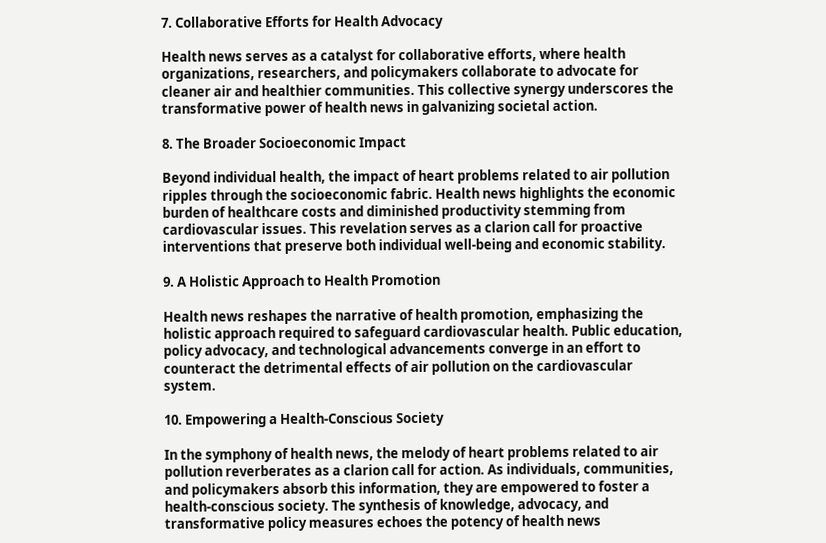7. Collaborative Efforts for Health Advocacy

Health news serves as a catalyst for collaborative efforts, where health organizations, researchers, and policymakers collaborate to advocate for cleaner air and healthier communities. This collective synergy underscores the transformative power of health news in galvanizing societal action.

8. The Broader Socioeconomic Impact

Beyond individual health, the impact of heart problems related to air pollution ripples through the socioeconomic fabric. Health news highlights the economic burden of healthcare costs and diminished productivity stemming from cardiovascular issues. This revelation serves as a clarion call for proactive interventions that preserve both individual well-being and economic stability.

9. A Holistic Approach to Health Promotion

Health news reshapes the narrative of health promotion, emphasizing the holistic approach required to safeguard cardiovascular health. Public education, policy advocacy, and technological advancements converge in an effort to counteract the detrimental effects of air pollution on the cardiovascular system.

10. Empowering a Health-Conscious Society

In the symphony of health news, the melody of heart problems related to air pollution reverberates as a clarion call for action. As individuals, communities, and policymakers absorb this information, they are empowered to foster a health-conscious society. The synthesis of knowledge, advocacy, and transformative policy measures echoes the potency of health news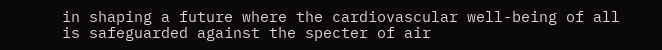in shaping a future where the cardiovascular well-being of all is safeguarded against the specter of air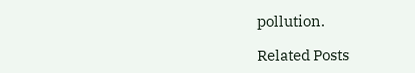pollution.

Related Posts